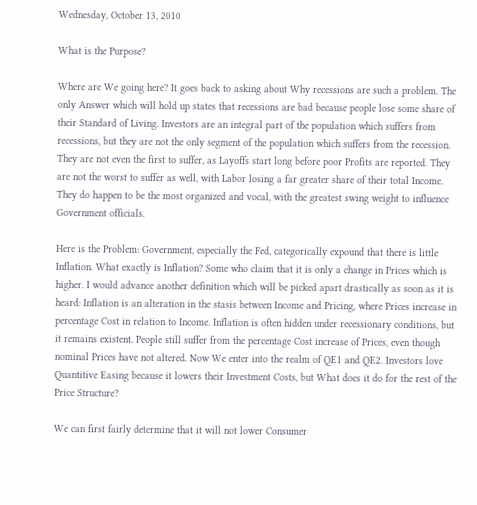Wednesday, October 13, 2010

What is the Purpose?

Where are We going here? It goes back to asking about Why recessions are such a problem. The only Answer which will hold up states that recessions are bad because people lose some share of their Standard of Living. Investors are an integral part of the population which suffers from recessions, but they are not the only segment of the population which suffers from the recession. They are not even the first to suffer, as Layoffs start long before poor Profits are reported. They are not the worst to suffer as well, with Labor losing a far greater share of their total Income. They do happen to be the most organized and vocal, with the greatest swing weight to influence Government officials.

Here is the Problem: Government, especially the Fed, categorically expound that there is little Inflation. What exactly is Inflation? Some who claim that it is only a change in Prices which is higher. I would advance another definition which will be picked apart drastically as soon as it is heard: Inflation is an alteration in the stasis between Income and Pricing, where Prices increase in percentage Cost in relation to Income. Inflation is often hidden under recessionary conditions, but it remains existent. People still suffer from the percentage Cost increase of Prices, even though nominal Prices have not altered. Now We enter into the realm of QE1 and QE2. Investors love Quantitive Easing because it lowers their Investment Costs, but What does it do for the rest of the Price Structure?

We can first fairly determine that it will not lower Consumer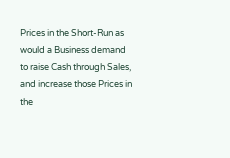Prices in the Short-Run as would a Business demand to raise Cash through Sales, and increase those Prices in the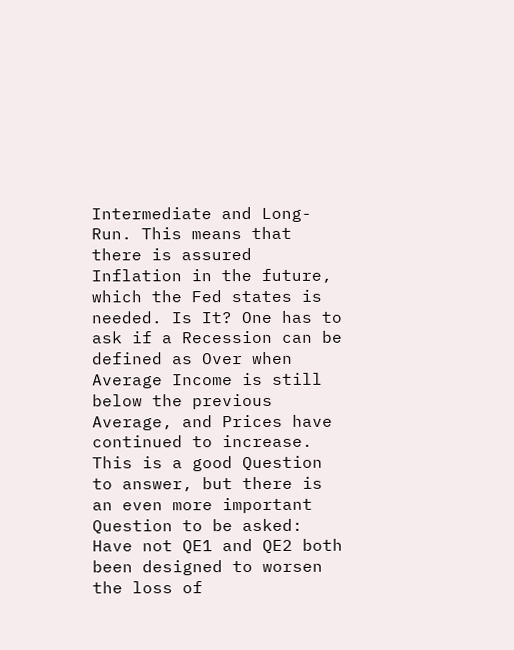Intermediate and Long-Run. This means that there is assured Inflation in the future, which the Fed states is needed. Is It? One has to ask if a Recession can be defined as Over when Average Income is still below the previous Average, and Prices have continued to increase. This is a good Question to answer, but there is an even more important Question to be asked: Have not QE1 and QE2 both been designed to worsen the loss of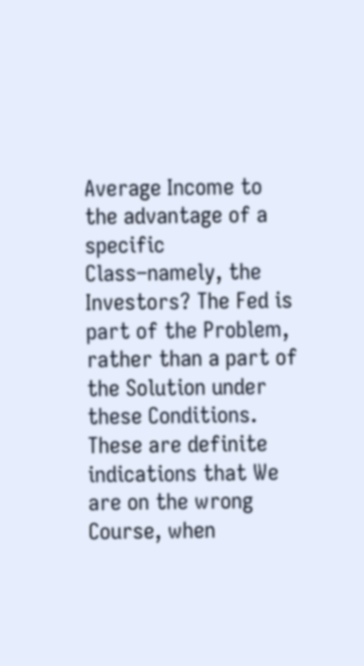Average Income to the advantage of a specific Class–namely, the Investors? The Fed is part of the Problem, rather than a part of the Solution under these Conditions. These are definite indications that We are on the wrong Course, when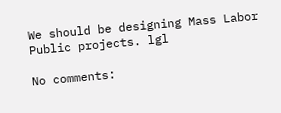We should be designing Mass Labor Public projects. lgl

No comments: